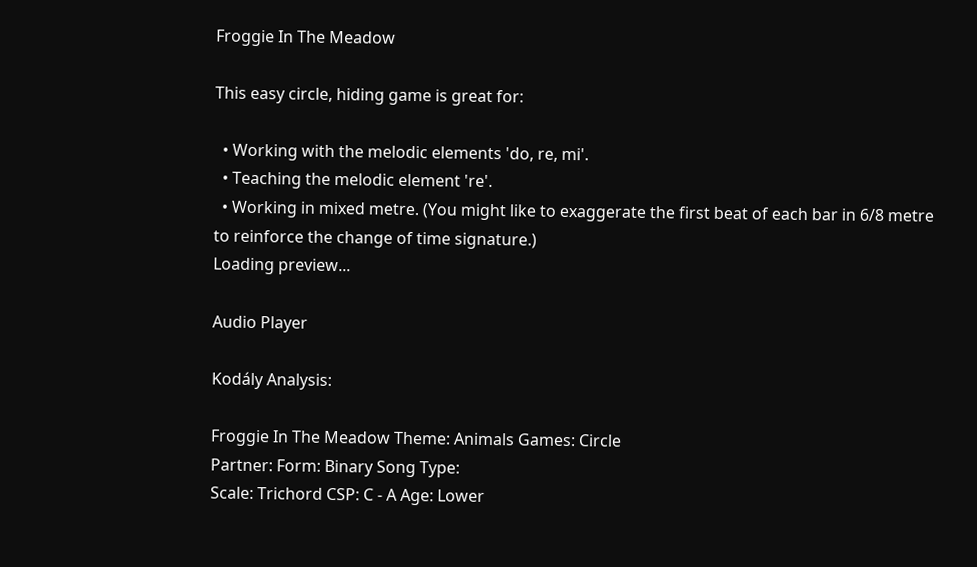Froggie In The Meadow

This easy circle, hiding game is great for:

  • Working with the melodic elements 'do, re, mi'.
  • Teaching the melodic element 're'.
  • Working in mixed metre. (You might like to exaggerate the first beat of each bar in 6/8 metre to reinforce the change of time signature.)
Loading preview...

Audio Player

Kodály Analysis:

Froggie In The Meadow Theme: Animals Games: Circle
Partner: Form: Binary Song Type:
Scale: Trichord CSP: C - A Age: Lower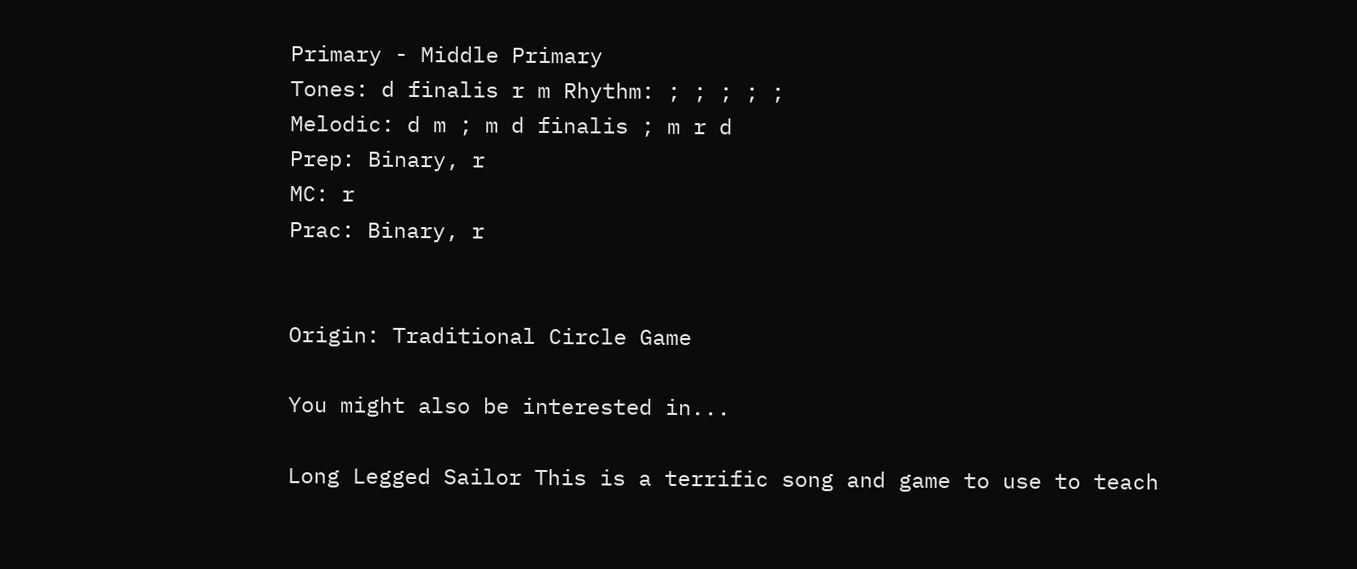Primary - Middle Primary
Tones: d finalis r m Rhythm: ; ; ; ; ;
Melodic: d m ; m d finalis ; m r d
Prep: Binary, r
MC: r
Prac: Binary, r


Origin: Traditional Circle Game

You might also be interested in...

Long Legged Sailor This is a terrific song and game to use to teach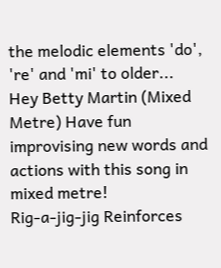the melodic elements 'do', 're' and 'mi' to older...
Hey Betty Martin (Mixed Metre) Have fun improvising new words and actions with this song in mixed metre!
Rig-a-jig-jig Reinforces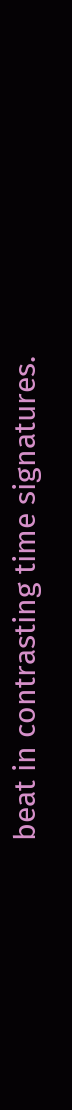beat in contrasting time signatures.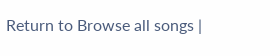Return to Browse all songs |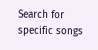Search for specific songs